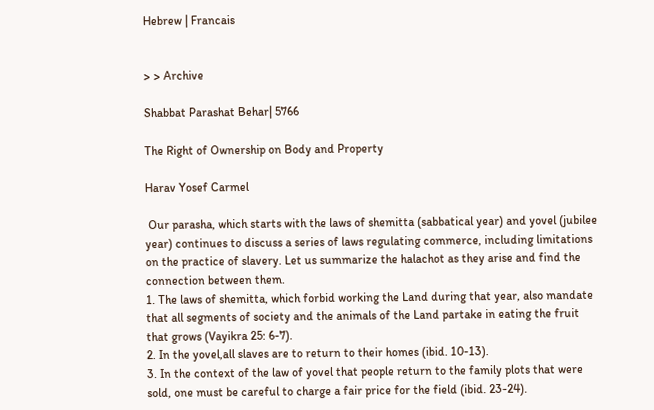Hebrew | Francais


> > Archive

Shabbat Parashat Behar| 5766

The Right of Ownership on Body and Property

Harav Yosef Carmel

 Our parasha, which starts with the laws of shemitta (sabbatical year) and yovel (jubilee year) continues to discuss a series of laws regulating commerce, including limitations on the practice of slavery. Let us summarize the halachot as they arise and find the connection between them.
1. The laws of shemitta, which forbid working the Land during that year, also mandate that all segments of society and the animals of the Land partake in eating the fruit that grows (Vayikra 25: 6-7).
2. In the yovel,all slaves are to return to their homes (ibid. 10-13).
3. In the context of the law of yovel that people return to the family plots that were sold, one must be careful to charge a fair price for the field (ibid. 23-24).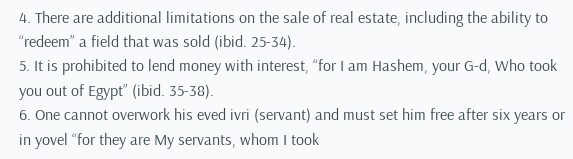4. There are additional limitations on the sale of real estate, including the ability to “redeem” a field that was sold (ibid. 25-34).
5. It is prohibited to lend money with interest, “for I am Hashem, your G-d, Who took you out of Egypt” (ibid. 35-38).
6. One cannot overwork his eved ivri (servant) and must set him free after six years or in yovel “for they are My servants, whom I took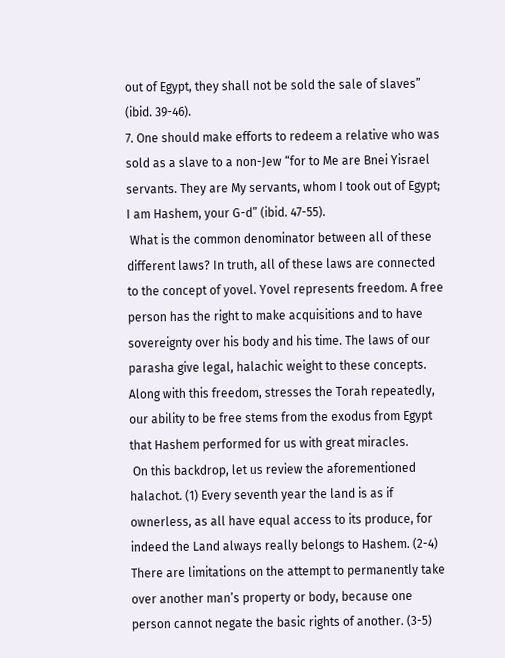out of Egypt, they shall not be sold the sale of slaves” (ibid. 39-46).
7. One should make efforts to redeem a relative who was sold as a slave to a non-Jew “for to Me are Bnei Yisrael servants. They are My servants, whom I took out of Egypt; I am Hashem, your G-d” (ibid. 47-55).
 What is the common denominator between all of these different laws? In truth, all of these laws are connected to the concept of yovel. Yovel represents freedom. A free person has the right to make acquisitions and to have sovereignty over his body and his time. The laws of our parasha give legal, halachic weight to these concepts. Along with this freedom, stresses the Torah repeatedly, our ability to be free stems from the exodus from Egypt that Hashem performed for us with great miracles.
 On this backdrop, let us review the aforementioned halachot. (1) Every seventh year the land is as if ownerless, as all have equal access to its produce, for indeed the Land always really belongs to Hashem. (2-4) There are limitations on the attempt to permanently take over another man’s property or body, because one person cannot negate the basic rights of another. (3-5)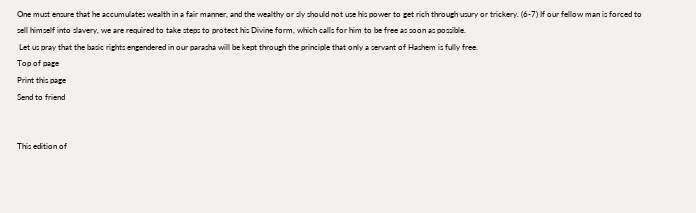One must ensure that he accumulates wealth in a fair manner, and the wealthy or sly should not use his power to get rich through usury or trickery. (6-7) If our fellow man is forced to sell himself into slavery, we are required to take steps to protect his Divine form, which calls for him to be free as soon as possible.
 Let us pray that the basic rights engendered in our parasha will be kept through the principle that only a servant of Hashem is fully free.
Top of page
Print this page
Send to friend


This edition of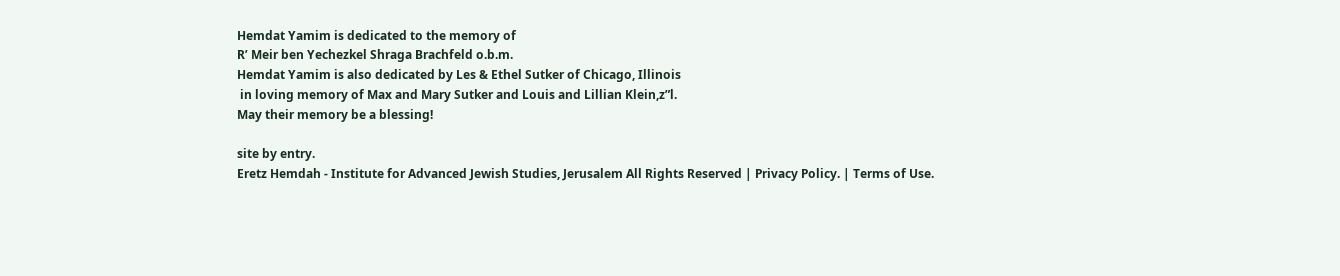Hemdat Yamim is dedicated to the memory of
R’ Meir ben Yechezkel Shraga Brachfeld o.b.m.
Hemdat Yamim is also dedicated by Les & Ethel Sutker of Chicago, Illinois
 in loving memory of Max and Mary Sutker and Louis and Lillian Klein,z”l.
May their memory be a blessing!

site by entry.
Eretz Hemdah - Institute for Advanced Jewish Studies, Jerusalem All Rights Reserved | Privacy Policy. | Terms of Use.